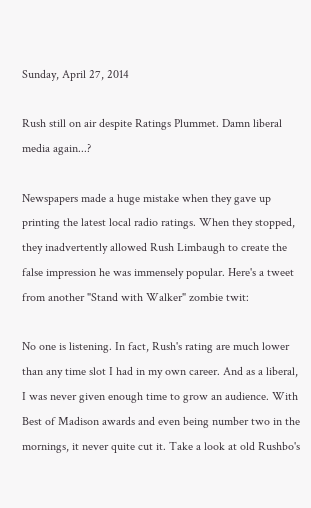Sunday, April 27, 2014

Rush still on air despite Ratings Plummet. Damn liberal media again...?

Newspapers made a huge mistake when they gave up printing the latest local radio ratings. When they stopped, they inadvertently allowed Rush Limbaugh to create the false impression he was immensely popular. Here's a tweet from another "Stand with Walker" zombie twit:

No one is listening. In fact, Rush's rating are much lower than any time slot I had in my own career. And as a liberal, I was never given enough time to grow an audience. With Best of Madison awards and even being number two in the mornings, it never quite cut it. Take a look at old Rushbo's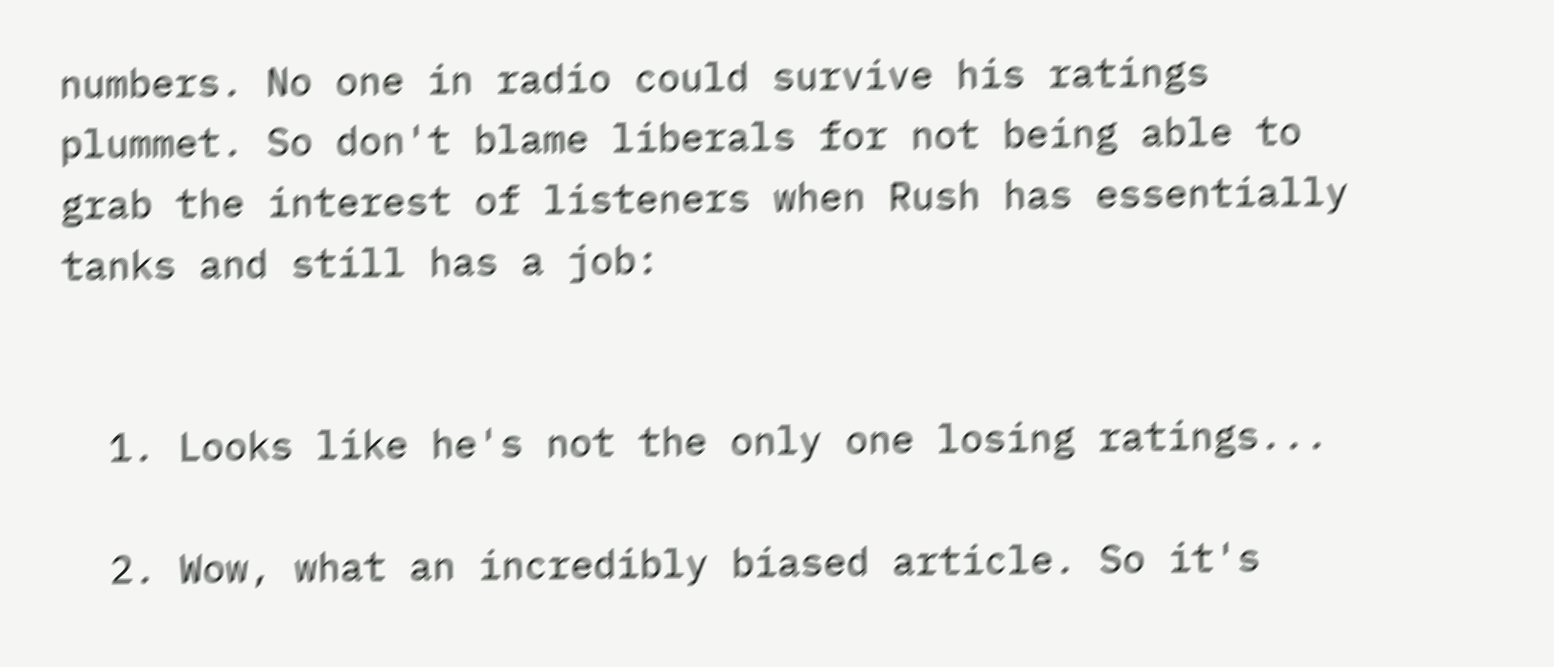numbers. No one in radio could survive his ratings plummet. So don't blame liberals for not being able to grab the interest of listeners when Rush has essentially tanks and still has a job:


  1. Looks like he's not the only one losing ratings...

  2. Wow, what an incredibly biased article. So it's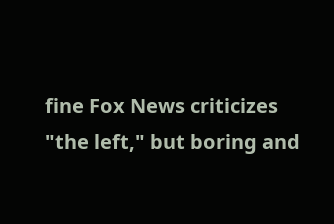fine Fox News criticizes "the left," but boring and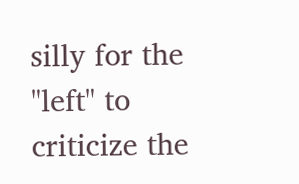silly for the "left" to criticize the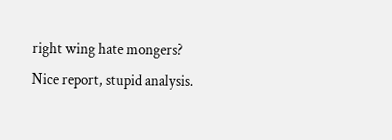right wing hate mongers? Nice report, stupid analysis.